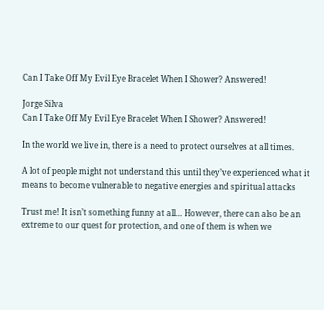Can I Take Off My Evil Eye Bracelet When I Shower? Answered!

Jorge Silva
Can I Take Off My Evil Eye Bracelet When I Shower? Answered!

In the world we live in, there is a need to protect ourselves at all times.

A lot of people might not understand this until they’ve experienced what it means to become vulnerable to negative energies and spiritual attacks

Trust me! It isn’t something funny at all… However, there can also be an extreme to our quest for protection, and one of them is when we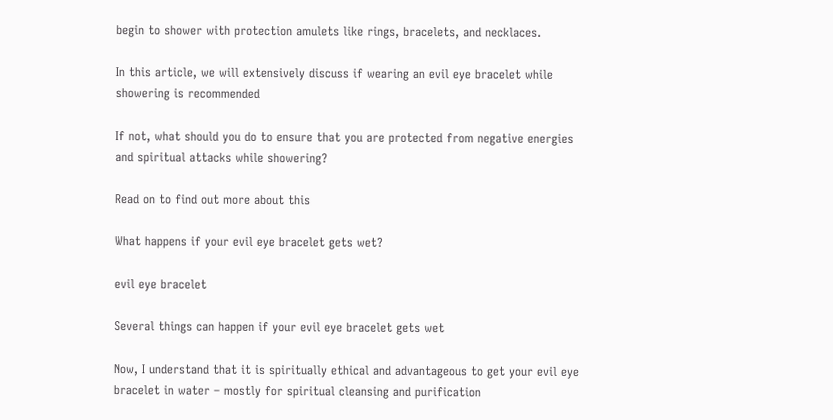begin to shower with protection amulets like rings, bracelets, and necklaces.

In this article, we will extensively discuss if wearing an evil eye bracelet while showering is recommended

If not, what should you do to ensure that you are protected from negative energies and spiritual attacks while showering?

Read on to find out more about this

What happens if your evil eye bracelet gets wet?

evil eye bracelet

Several things can happen if your evil eye bracelet gets wet

Now, I understand that it is spiritually ethical and advantageous to get your evil eye bracelet in water – mostly for spiritual cleansing and purification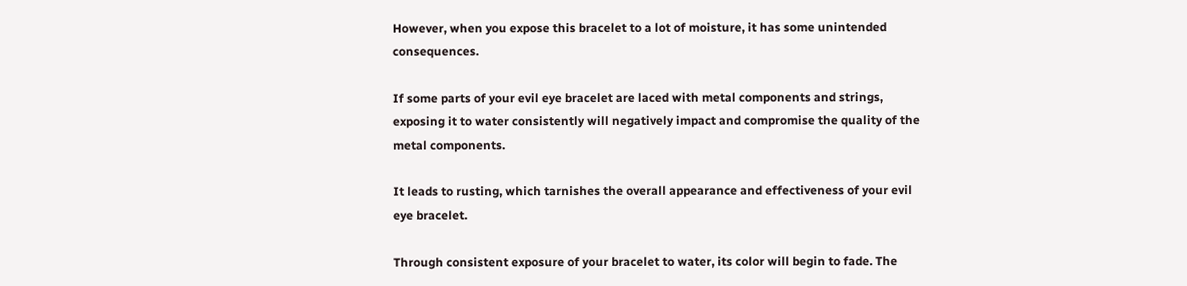However, when you expose this bracelet to a lot of moisture, it has some unintended consequences.

If some parts of your evil eye bracelet are laced with metal components and strings, exposing it to water consistently will negatively impact and compromise the quality of the metal components.

It leads to rusting, which tarnishes the overall appearance and effectiveness of your evil eye bracelet.

Through consistent exposure of your bracelet to water, its color will begin to fade. The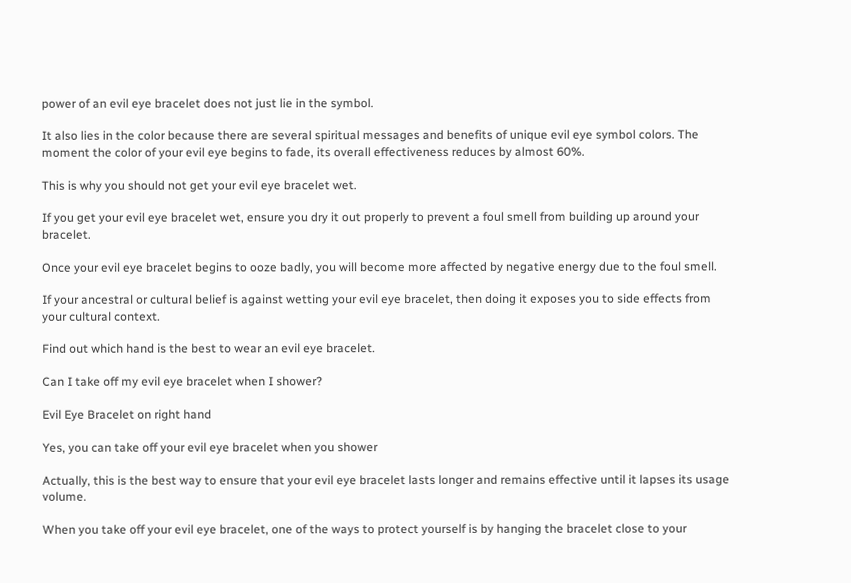power of an evil eye bracelet does not just lie in the symbol.

It also lies in the color because there are several spiritual messages and benefits of unique evil eye symbol colors. The moment the color of your evil eye begins to fade, its overall effectiveness reduces by almost 60%.

This is why you should not get your evil eye bracelet wet.

If you get your evil eye bracelet wet, ensure you dry it out properly to prevent a foul smell from building up around your bracelet.

Once your evil eye bracelet begins to ooze badly, you will become more affected by negative energy due to the foul smell.

If your ancestral or cultural belief is against wetting your evil eye bracelet, then doing it exposes you to side effects from your cultural context.

Find out which hand is the best to wear an evil eye bracelet.

Can I take off my evil eye bracelet when I shower?

Evil Eye Bracelet on right hand

Yes, you can take off your evil eye bracelet when you shower

Actually, this is the best way to ensure that your evil eye bracelet lasts longer and remains effective until it lapses its usage volume.

When you take off your evil eye bracelet, one of the ways to protect yourself is by hanging the bracelet close to your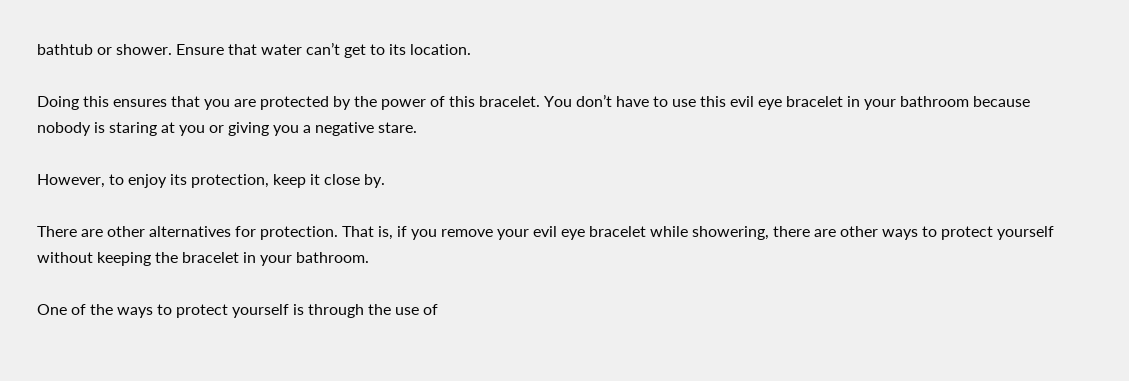bathtub or shower. Ensure that water can’t get to its location.

Doing this ensures that you are protected by the power of this bracelet. You don’t have to use this evil eye bracelet in your bathroom because nobody is staring at you or giving you a negative stare.

However, to enjoy its protection, keep it close by.

There are other alternatives for protection. That is, if you remove your evil eye bracelet while showering, there are other ways to protect yourself without keeping the bracelet in your bathroom.

One of the ways to protect yourself is through the use of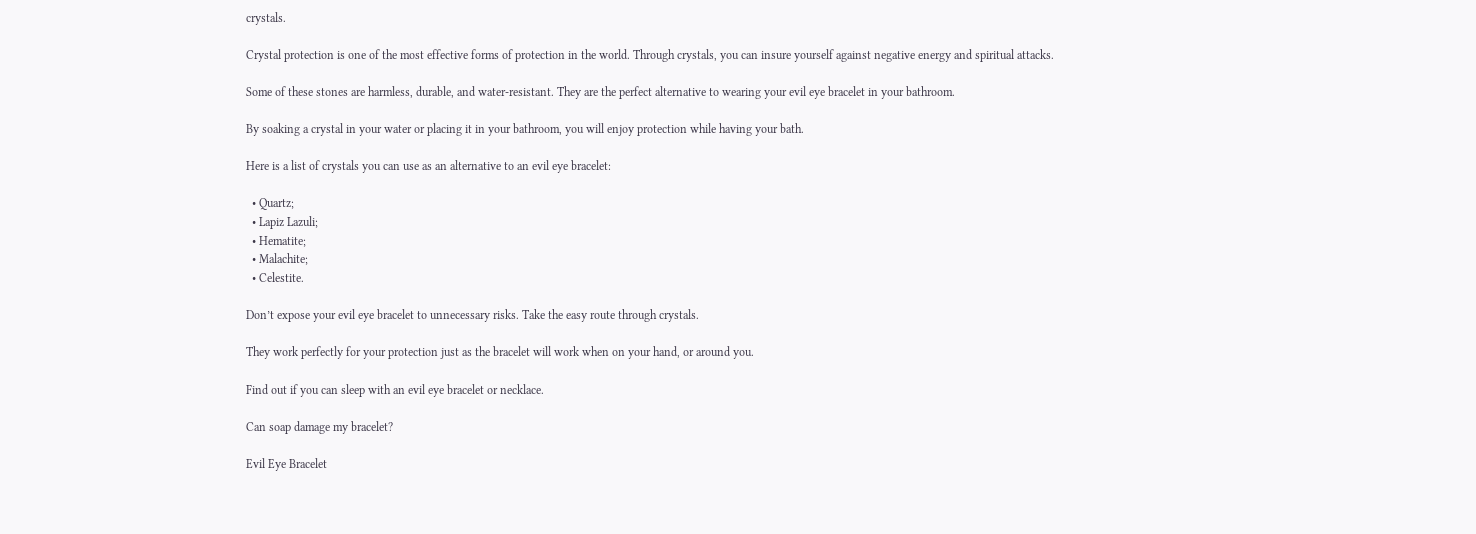crystals.

Crystal protection is one of the most effective forms of protection in the world. Through crystals, you can insure yourself against negative energy and spiritual attacks.

Some of these stones are harmless, durable, and water-resistant. They are the perfect alternative to wearing your evil eye bracelet in your bathroom.

By soaking a crystal in your water or placing it in your bathroom, you will enjoy protection while having your bath.

Here is a list of crystals you can use as an alternative to an evil eye bracelet:

  • Quartz;
  • Lapiz Lazuli;
  • Hematite;
  • Malachite;
  • Celestite.

Don’t expose your evil eye bracelet to unnecessary risks. Take the easy route through crystals.

They work perfectly for your protection just as the bracelet will work when on your hand, or around you.

Find out if you can sleep with an evil eye bracelet or necklace.

Can soap damage my bracelet?

Evil Eye Bracelet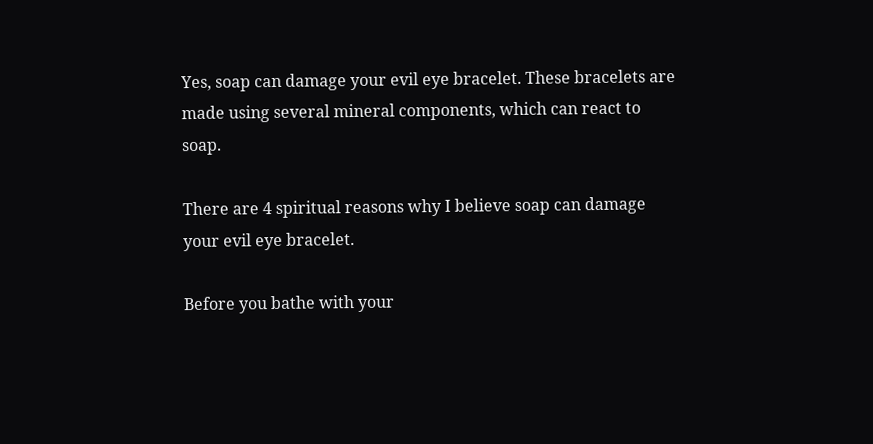Yes, soap can damage your evil eye bracelet. These bracelets are made using several mineral components, which can react to soap.

There are 4 spiritual reasons why I believe soap can damage your evil eye bracelet.

Before you bathe with your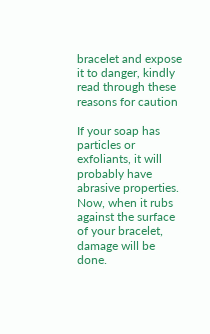bracelet and expose it to danger, kindly read through these reasons for caution

If your soap has particles or exfoliants, it will probably have abrasive properties. Now, when it rubs against the surface of your bracelet, damage will be done.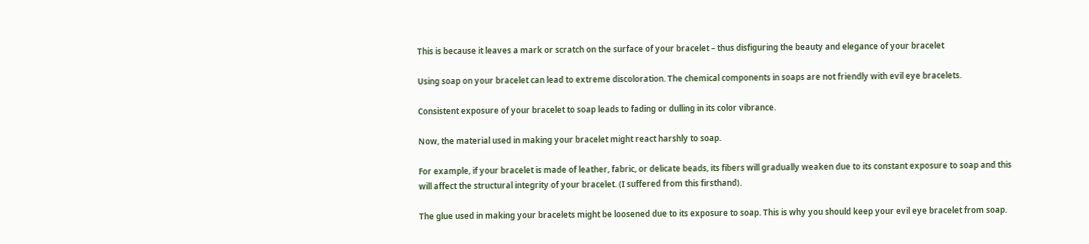This is because it leaves a mark or scratch on the surface of your bracelet – thus disfiguring the beauty and elegance of your bracelet

Using soap on your bracelet can lead to extreme discoloration. The chemical components in soaps are not friendly with evil eye bracelets.

Consistent exposure of your bracelet to soap leads to fading or dulling in its color vibrance.

Now, the material used in making your bracelet might react harshly to soap.

For example, if your bracelet is made of leather, fabric, or delicate beads, its fibers will gradually weaken due to its constant exposure to soap and this will affect the structural integrity of your bracelet. (I suffered from this firsthand).

The glue used in making your bracelets might be loosened due to its exposure to soap. This is why you should keep your evil eye bracelet from soap.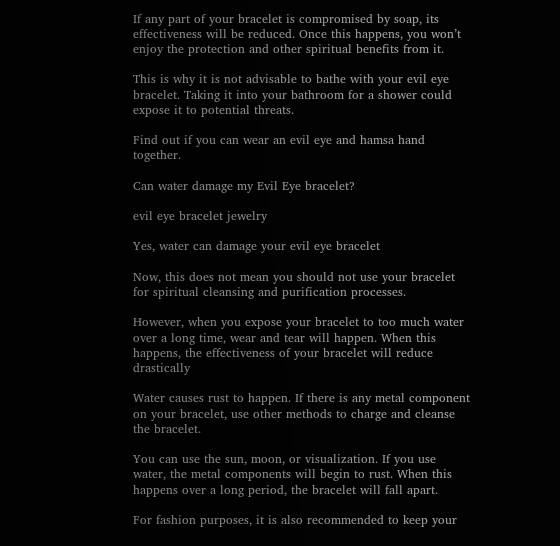If any part of your bracelet is compromised by soap, its effectiveness will be reduced. Once this happens, you won’t enjoy the protection and other spiritual benefits from it.

This is why it is not advisable to bathe with your evil eye bracelet. Taking it into your bathroom for a shower could expose it to potential threats.

Find out if you can wear an evil eye and hamsa hand together.

Can water damage my Evil Eye bracelet?

evil eye bracelet jewelry

Yes, water can damage your evil eye bracelet

Now, this does not mean you should not use your bracelet for spiritual cleansing and purification processes.

However, when you expose your bracelet to too much water over a long time, wear and tear will happen. When this happens, the effectiveness of your bracelet will reduce drastically

Water causes rust to happen. If there is any metal component on your bracelet, use other methods to charge and cleanse the bracelet.

You can use the sun, moon, or visualization. If you use water, the metal components will begin to rust. When this happens over a long period, the bracelet will fall apart.

For fashion purposes, it is also recommended to keep your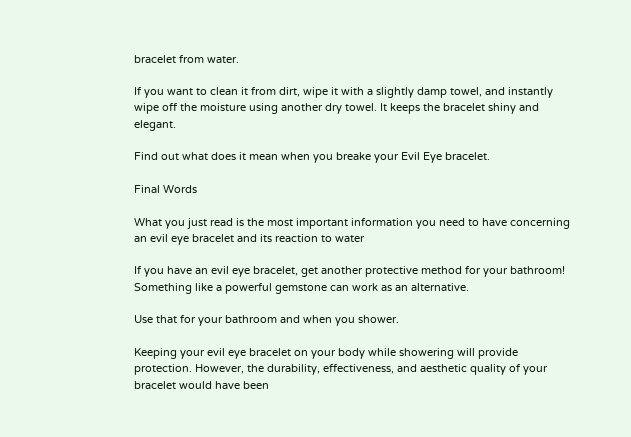bracelet from water.

If you want to clean it from dirt, wipe it with a slightly damp towel, and instantly wipe off the moisture using another dry towel. It keeps the bracelet shiny and elegant.

Find out what does it mean when you breake your Evil Eye bracelet.

Final Words

What you just read is the most important information you need to have concerning an evil eye bracelet and its reaction to water

If you have an evil eye bracelet, get another protective method for your bathroom! Something like a powerful gemstone can work as an alternative.

Use that for your bathroom and when you shower.

Keeping your evil eye bracelet on your body while showering will provide protection. However, the durability, effectiveness, and aesthetic quality of your bracelet would have been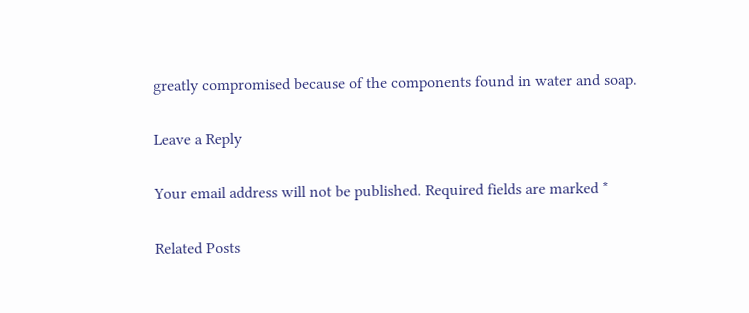greatly compromised because of the components found in water and soap.

Leave a Reply

Your email address will not be published. Required fields are marked *

Related Posts